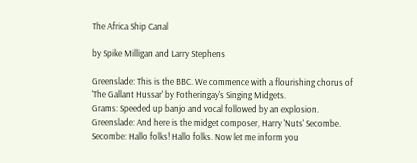The Africa Ship Canal

by Spike Milligan and Larry Stephens

Greenslade: This is the BBC. We commence with a flourishing chorus of 'The Gallant Hussar' by Fotheringay's Singing Midgets.
Grams: Speeded up banjo and vocal followed by an explosion.
Greenslade: And here is the midget composer, Harry 'Nuts' Secombe.
Secombe: Hallo folks! Hallo folks. Now let me inform you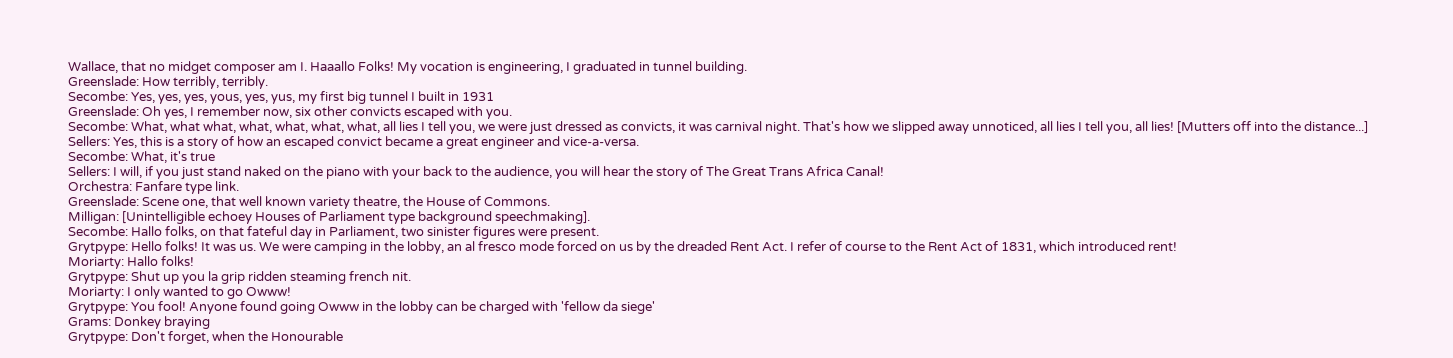Wallace, that no midget composer am I. Haaallo Folks! My vocation is engineering, I graduated in tunnel building.
Greenslade: How terribly, terribly.
Secombe: Yes, yes, yes, yous, yes, yus, my first big tunnel I built in 1931
Greenslade: Oh yes, I remember now, six other convicts escaped with you.
Secombe: What, what what, what, what, what, what, all lies I tell you, we were just dressed as convicts, it was carnival night. That's how we slipped away unnoticed, all lies I tell you, all lies! [Mutters off into the distance...]
Sellers: Yes, this is a story of how an escaped convict became a great engineer and vice-a-versa.
Secombe: What, it's true
Sellers: I will, if you just stand naked on the piano with your back to the audience, you will hear the story of The Great Trans Africa Canal!
Orchestra: Fanfare type link.
Greenslade: Scene one, that well known variety theatre, the House of Commons.
Milligan: [Unintelligible echoey Houses of Parliament type background speechmaking].
Secombe: Hallo folks, on that fateful day in Parliament, two sinister figures were present.
Grytpype: Hello folks! It was us. We were camping in the lobby, an al fresco mode forced on us by the dreaded Rent Act. I refer of course to the Rent Act of 1831, which introduced rent!
Moriarty: Hallo folks!
Grytpype: Shut up you la grip ridden steaming french nit.
Moriarty: I only wanted to go Owww!
Grytpype: You fool! Anyone found going Owww in the lobby can be charged with 'fellow da siege'
Grams: Donkey braying
Grytpype: Don't forget, when the Honourable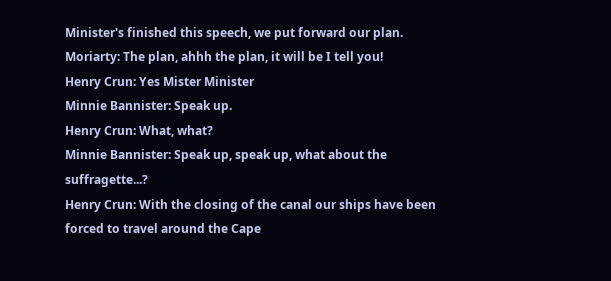Minister's finished this speech, we put forward our plan.
Moriarty: The plan, ahhh the plan, it will be I tell you!
Henry Crun: Yes Mister Minister
Minnie Bannister: Speak up.
Henry Crun: What, what?
Minnie Bannister: Speak up, speak up, what about the suffragette...?
Henry Crun: With the closing of the canal our ships have been forced to travel around the Cape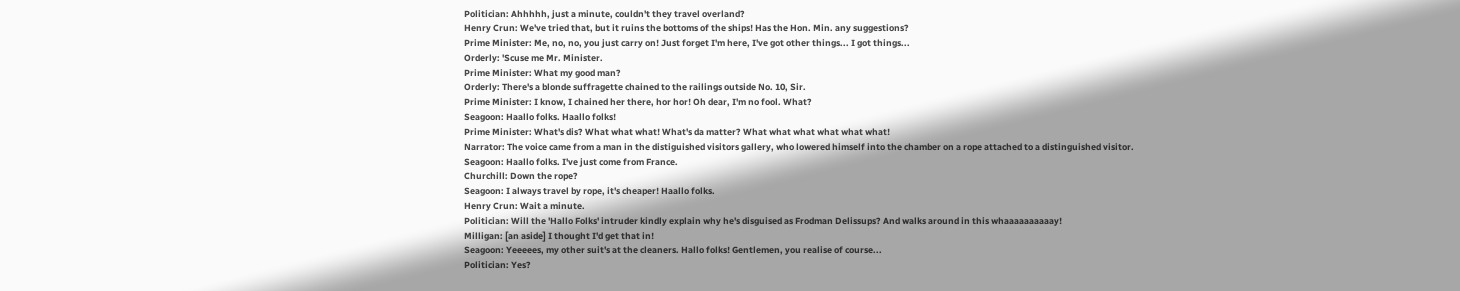Politician: Ahhhhh, just a minute, couldn't they travel overland?
Henry Crun: We've tried that, but it ruins the bottoms of the ships! Has the Hon. Min. any suggestions?
Prime Minister: Me, no, no, you just carry on! Just forget I'm here, I've got other things... I got things...
Orderly: 'Scuse me Mr. Minister.
Prime Minister: What my good man?
Orderly: There's a blonde suffragette chained to the railings outside No. 10, Sir.
Prime Minister: I know, I chained her there, hor hor! Oh dear, I'm no fool. What?
Seagoon: Haallo folks. Haallo folks!
Prime Minister: What's dis? What what what! What's da matter? What what what what what what!
Narrator: The voice came from a man in the distiguished visitors gallery, who lowered himself into the chamber on a rope attached to a distinguished visitor.
Seagoon: Haallo folks. I've just come from France.
Churchill: Down the rope?
Seagoon: I always travel by rope, it's cheaper! Haallo folks.
Henry Crun: Wait a minute.
Politician: Will the 'Hallo Folks' intruder kindly explain why he's disguised as Frodman Delissups? And walks around in this whaaaaaaaaaay!
Milligan: [an aside] I thought I'd get that in!
Seagoon: Yeeeees, my other suit's at the cleaners. Hallo folks! Gentlemen, you realise of course...
Politician: Yes?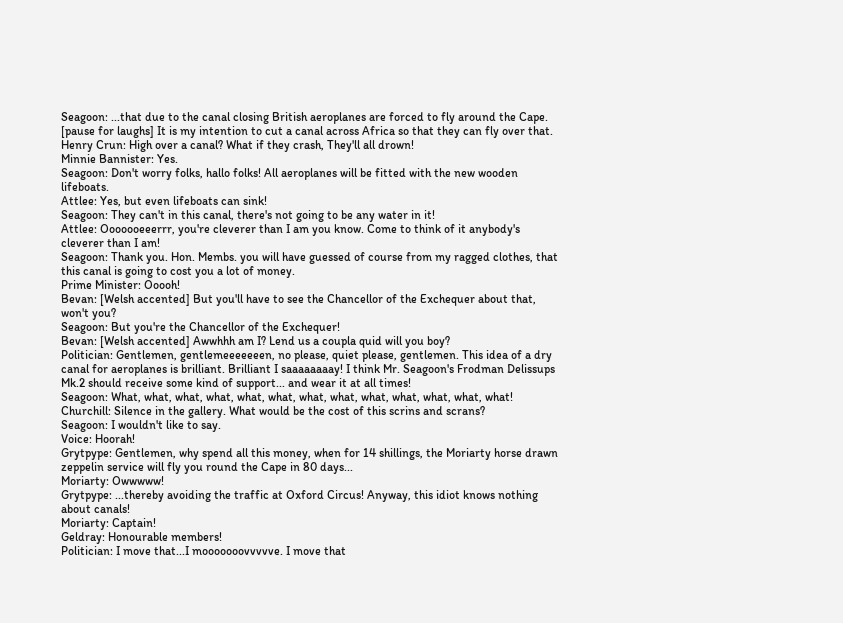Seagoon: ...that due to the canal closing British aeroplanes are forced to fly around the Cape. [pause for laughs] It is my intention to cut a canal across Africa so that they can fly over that.
Henry Crun: High over a canal? What if they crash, They'll all drown!
Minnie Bannister: Yes.
Seagoon: Don't worry folks, hallo folks! All aeroplanes will be fitted with the new wooden lifeboats.
Attlee: Yes, but even lifeboats can sink!
Seagoon: They can't in this canal, there's not going to be any water in it!
Attlee: Ooooooeeerrr, you're cleverer than I am you know. Come to think of it anybody's cleverer than I am!
Seagoon: Thank you. Hon. Membs. you will have guessed of course from my ragged clothes, that this canal is going to cost you a lot of money.
Prime Minister: Ooooh!
Bevan: [Welsh accented] But you'll have to see the Chancellor of the Exchequer about that, won't you?
Seagoon: But you're the Chancellor of the Exchequer!
Bevan: [Welsh accented] Awwhhh am I? Lend us a coupla quid will you boy?
Politician: Gentlemen, gentlemeeeeeeen, no please, quiet please, gentlemen. This idea of a dry canal for aeroplanes is brilliant. Brilliant I saaaaaaaay! I think Mr. Seagoon's Frodman Delissups Mk.2 should receive some kind of support... and wear it at all times!
Seagoon: What, what, what, what, what, what, what, what, what, what, what, what, what!
Churchill: Silence in the gallery. What would be the cost of this scrins and scrans?
Seagoon: I wouldn't like to say.
Voice: Hoorah!
Grytpype: Gentlemen, why spend all this money, when for 14 shillings, the Moriarty horse drawn zeppelin service will fly you round the Cape in 80 days...
Moriarty: Owwwww!
Grytpype: ...thereby avoiding the traffic at Oxford Circus! Anyway, this idiot knows nothing about canals!
Moriarty: Captain!
Geldray: Honourable members!
Politician: I move that...I mooooooovvvvve. I move that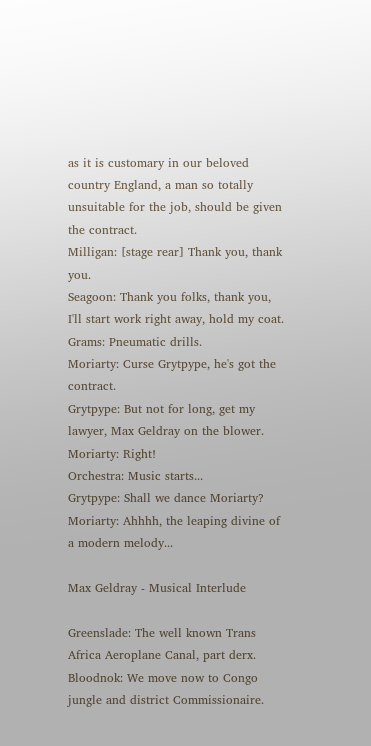as it is customary in our beloved country England, a man so totally unsuitable for the job, should be given the contract.
Milligan: [stage rear] Thank you, thank you.
Seagoon: Thank you folks, thank you, I'll start work right away, hold my coat.
Grams: Pneumatic drills.
Moriarty: Curse Grytpype, he's got the contract.
Grytpype: But not for long, get my lawyer, Max Geldray on the blower.
Moriarty: Right!
Orchestra: Music starts...
Grytpype: Shall we dance Moriarty?
Moriarty: Ahhhh, the leaping divine of a modern melody...

Max Geldray - Musical Interlude

Greenslade: The well known Trans Africa Aeroplane Canal, part derx.
Bloodnok: We move now to Congo jungle and district Commissionaire.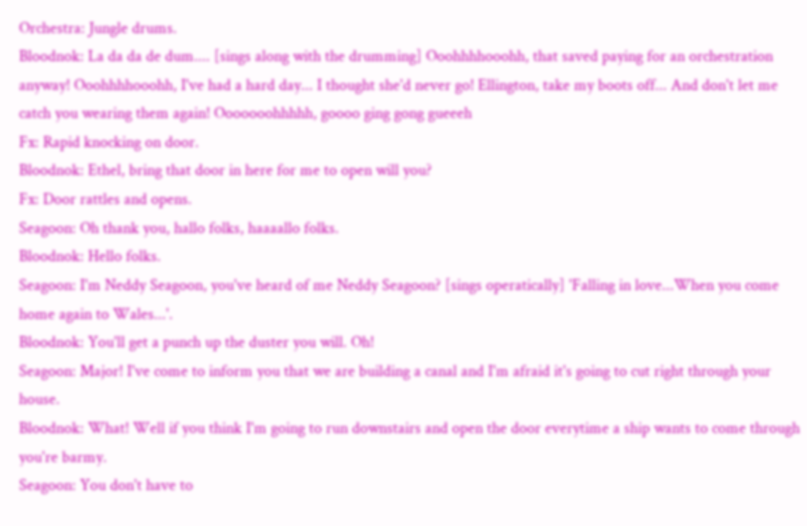Orchestra: Jungle drums.
Bloodnok: La da da de dum.... [sings along with the drumming] Ooohhhhooohh, that saved paying for an orchestration anyway! Ooohhhhooohh, I've had a hard day... I thought she'd never go! Ellington, take my boots off... And don't let me catch you wearing them again! Ooooooohhhhh, goooo ging gong gueeeh
Fx: Rapid knocking on door.
Bloodnok: Ethel, bring that door in here for me to open will you?
Fx: Door rattles and opens.
Seagoon: Oh thank you, hallo folks, haaaallo folks.
Bloodnok: Hello folks.
Seagoon: I'm Neddy Seagoon, you've heard of me Neddy Seagoon? [sings operatically] 'Falling in love...When you come home again to Wales...'.
Bloodnok: You'll get a punch up the duster you will. Oh!
Seagoon: Major! I've come to inform you that we are building a canal and I'm afraid it's going to cut right through your house.
Bloodnok: What! Well if you think I'm going to run downstairs and open the door everytime a ship wants to come through you're barmy.
Seagoon: You don't have to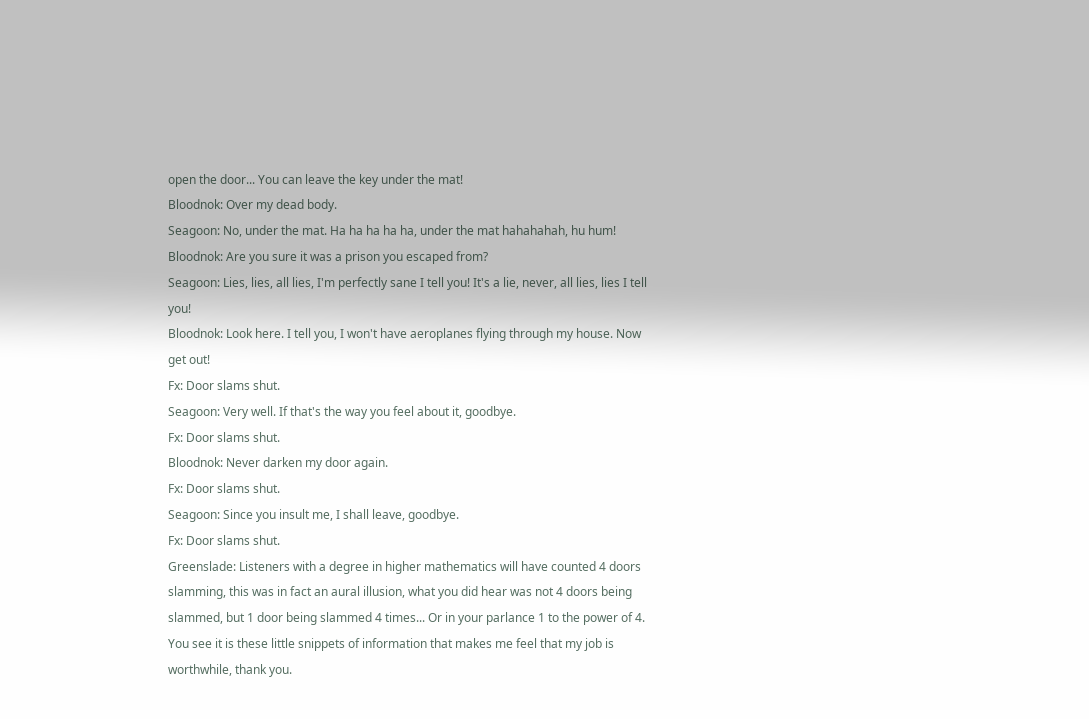open the door... You can leave the key under the mat!
Bloodnok: Over my dead body.
Seagoon: No, under the mat. Ha ha ha ha ha, under the mat hahahahah, hu hum!
Bloodnok: Are you sure it was a prison you escaped from?
Seagoon: Lies, lies, all lies, I'm perfectly sane I tell you! It's a lie, never, all lies, lies I tell you!
Bloodnok: Look here. I tell you, I won't have aeroplanes flying through my house. Now get out!
Fx: Door slams shut.
Seagoon: Very well. If that's the way you feel about it, goodbye.
Fx: Door slams shut.
Bloodnok: Never darken my door again.
Fx: Door slams shut.
Seagoon: Since you insult me, I shall leave, goodbye.
Fx: Door slams shut.
Greenslade: Listeners with a degree in higher mathematics will have counted 4 doors slamming, this was in fact an aural illusion, what you did hear was not 4 doors being slammed, but 1 door being slammed 4 times... Or in your parlance 1 to the power of 4. You see it is these little snippets of information that makes me feel that my job is worthwhile, thank you.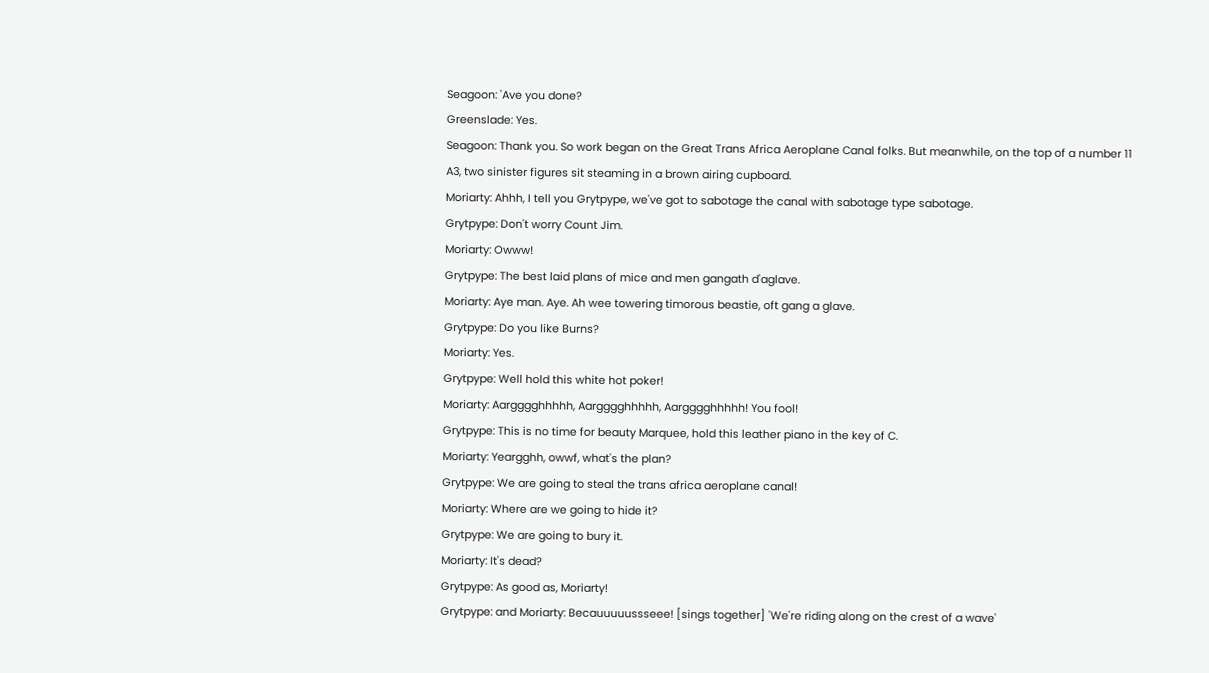Seagoon: 'Ave you done?
Greenslade: Yes.
Seagoon: Thank you. So work began on the Great Trans Africa Aeroplane Canal folks. But meanwhile, on the top of a number 11 A3, two sinister figures sit steaming in a brown airing cupboard.
Moriarty: Ahhh, I tell you Grytpype, we've got to sabotage the canal with sabotage type sabotage.
Grytpype: Don't worry Count Jim.
Moriarty: Owww!
Grytpype: The best laid plans of mice and men gangath d'aglave.
Moriarty: Aye man. Aye. Ah wee towering timorous beastie, oft gang a glave.
Grytpype: Do you like Burns?
Moriarty: Yes.
Grytpype: Well hold this white hot poker!
Moriarty: Aargggghhhhh, Aargggghhhhh, Aargggghhhhh! You fool!
Grytpype: This is no time for beauty Marquee, hold this leather piano in the key of C.
Moriarty: Yeargghh, owwf, what's the plan?
Grytpype: We are going to steal the trans africa aeroplane canal!
Moriarty: Where are we going to hide it?
Grytpype: We are going to bury it.
Moriarty: It's dead?
Grytpype: As good as, Moriarty!
Grytpype: and Moriarty: Becauuuuussseee! [sings together] 'We're riding along on the crest of a wave'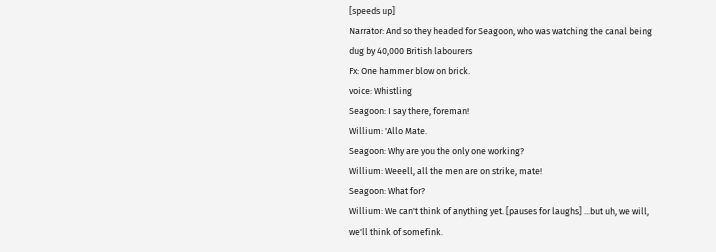[speeds up]
Narrator: And so they headed for Seagoon, who was watching the canal being dug by 40,000 British labourers
Fx: One hammer blow on brick.
voice: Whistling
Seagoon: I say there, foreman!
Willium: 'Allo Mate.
Seagoon: Why are you the only one working?
Willium: Weeell, all the men are on strike, mate!
Seagoon: What for?
Willium: We can't think of anything yet. [pauses for laughs] ...but uh, we will, we'll think of somefink.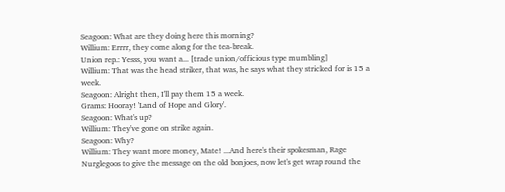Seagoon: What are they doing here this morning?
Willium: Errrr, they come along for the tea-break.
Union rep.: Yesss, you want a... [trade union/officious type mumbling]
Willium: That was the head striker, that was, he says what they stricked for is 15 a week.
Seagoon: Alright then, I'll pay them 15 a week.
Grams: Hooray! 'Land of Hope and Glory'.
Seagoon: What's up?
Willium: They've gone on strike again.
Seagoon: Why?
Willium: They want more money, Mate! ...And here's their spokesman, Rage Nurglegoos to give the message on the old bonjoes, now let's get wrap round the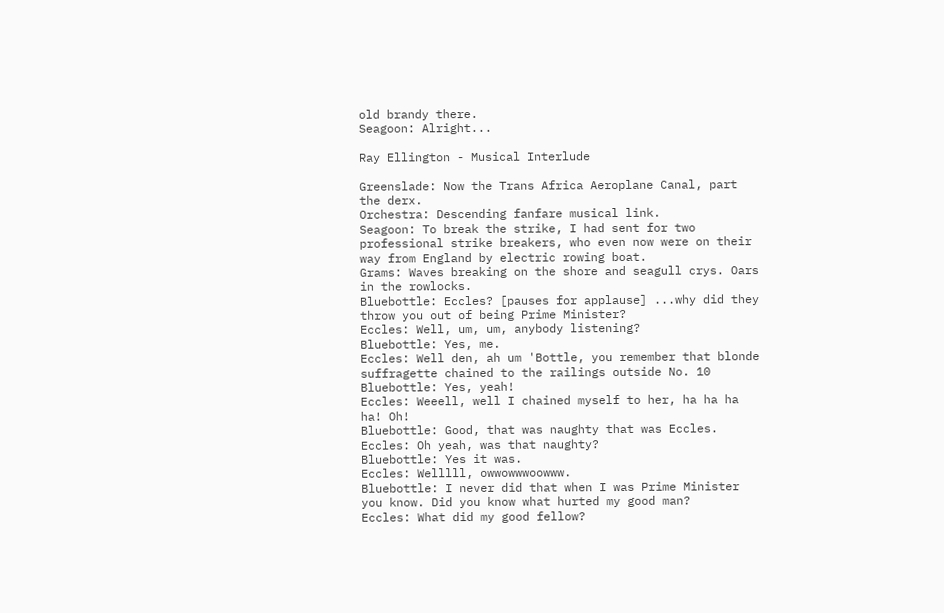old brandy there.
Seagoon: Alright...

Ray Ellington - Musical Interlude

Greenslade: Now the Trans Africa Aeroplane Canal, part the derx.
Orchestra: Descending fanfare musical link.
Seagoon: To break the strike, I had sent for two professional strike breakers, who even now were on their way from England by electric rowing boat.
Grams: Waves breaking on the shore and seagull crys. Oars in the rowlocks.
Bluebottle: Eccles? [pauses for applause] ...why did they throw you out of being Prime Minister?
Eccles: Well, um, um, anybody listening?
Bluebottle: Yes, me.
Eccles: Well den, ah um 'Bottle, you remember that blonde suffragette chained to the railings outside No. 10
Bluebottle: Yes, yeah!
Eccles: Weeell, well I chained myself to her, ha ha ha ha! Oh!
Bluebottle: Good, that was naughty that was Eccles.
Eccles: Oh yeah, was that naughty?
Bluebottle: Yes it was.
Eccles: Welllll, owwowwwoowww.
Bluebottle: I never did that when I was Prime Minister you know. Did you know what hurted my good man?
Eccles: What did my good fellow?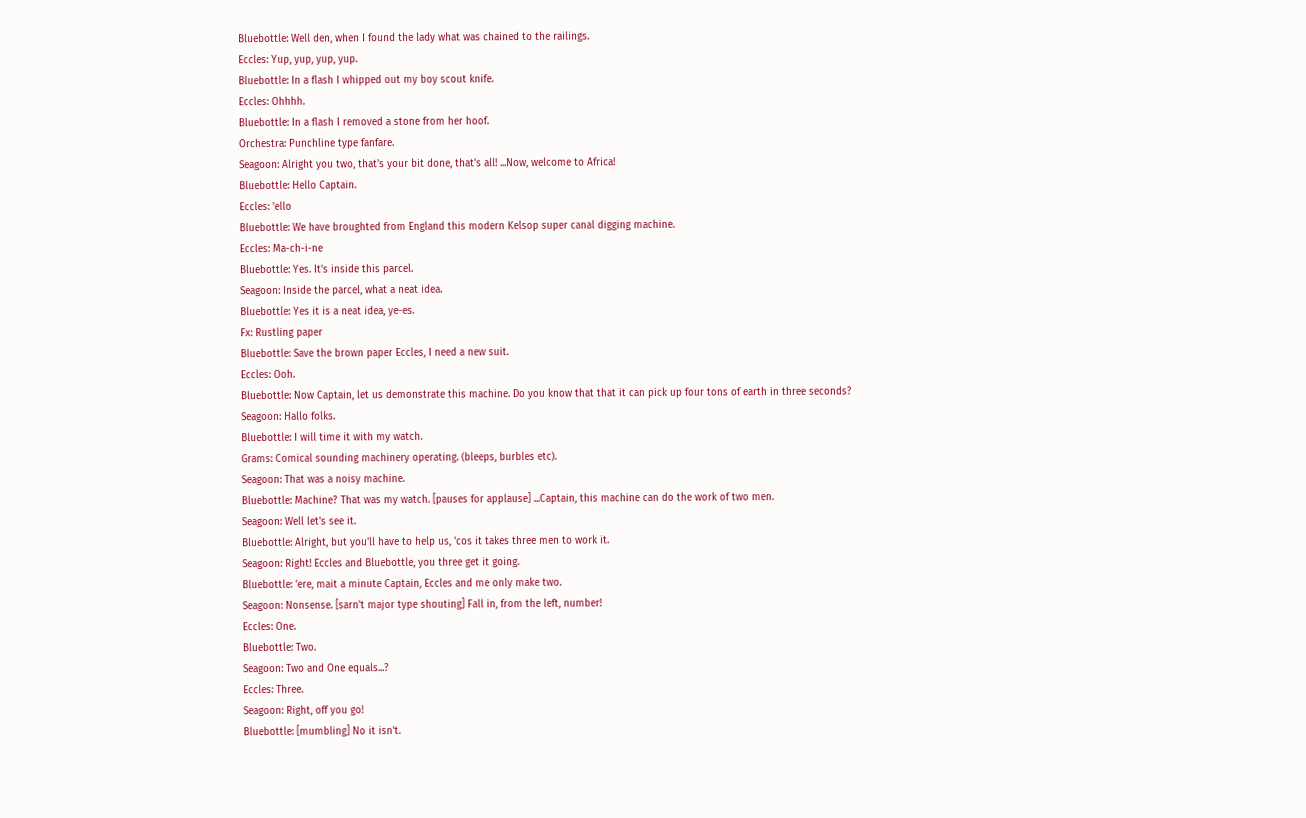Bluebottle: Well den, when I found the lady what was chained to the railings.
Eccles: Yup, yup, yup, yup.
Bluebottle: In a flash I whipped out my boy scout knife.
Eccles: Ohhhh.
Bluebottle: In a flash I removed a stone from her hoof.
Orchestra: Punchline type fanfare.
Seagoon: Alright you two, that's your bit done, that's all! ...Now, welcome to Africa!
Bluebottle: Hello Captain.
Eccles: 'ello
Bluebottle: We have broughted from England this modern Kelsop super canal digging machine.
Eccles: Ma-ch-i-ne
Bluebottle: Yes. It's inside this parcel.
Seagoon: Inside the parcel, what a neat idea.
Bluebottle: Yes it is a neat idea, ye-es.
Fx: Rustling paper
Bluebottle: Save the brown paper Eccles, I need a new suit.
Eccles: Ooh.
Bluebottle: Now Captain, let us demonstrate this machine. Do you know that that it can pick up four tons of earth in three seconds?
Seagoon: Hallo folks.
Bluebottle: I will time it with my watch.
Grams: Comical sounding machinery operating. (bleeps, burbles etc).
Seagoon: That was a noisy machine.
Bluebottle: Machine? That was my watch. [pauses for applause] ...Captain, this machine can do the work of two men.
Seagoon: Well let's see it.
Bluebottle: Alright, but you'll have to help us, 'cos it takes three men to work it.
Seagoon: Right! Eccles and Bluebottle, you three get it going.
Bluebottle: 'ere, mait a minute Captain, Eccles and me only make two.
Seagoon: Nonsense. [sarn't major type shouting] Fall in, from the left, number!
Eccles: One.
Bluebottle: Two.
Seagoon: Two and One equals...?
Eccles: Three.
Seagoon: Right, off you go!
Bluebottle: [mumbling] No it isn't.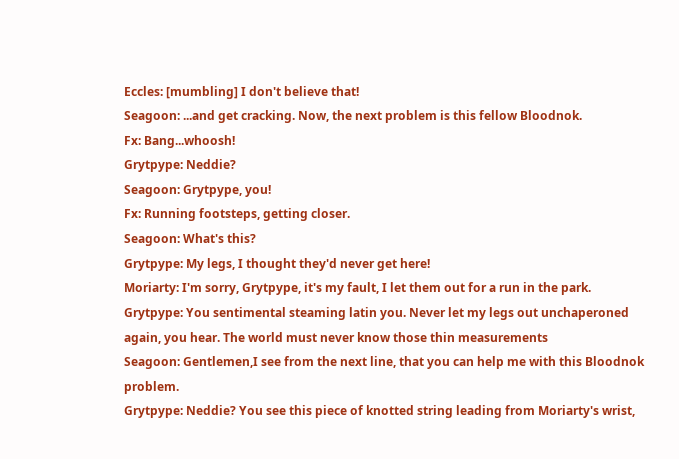Eccles: [mumbling] I don't believe that!
Seagoon: ...and get cracking. Now, the next problem is this fellow Bloodnok.
Fx: Bang...whoosh!
Grytpype: Neddie?
Seagoon: Grytpype, you!
Fx: Running footsteps, getting closer.
Seagoon: What's this?
Grytpype: My legs, I thought they'd never get here!
Moriarty: I'm sorry, Grytpype, it's my fault, I let them out for a run in the park.
Grytpype: You sentimental steaming latin you. Never let my legs out unchaperoned again, you hear. The world must never know those thin measurements
Seagoon: Gentlemen,I see from the next line, that you can help me with this Bloodnok problem.
Grytpype: Neddie? You see this piece of knotted string leading from Moriarty's wrist,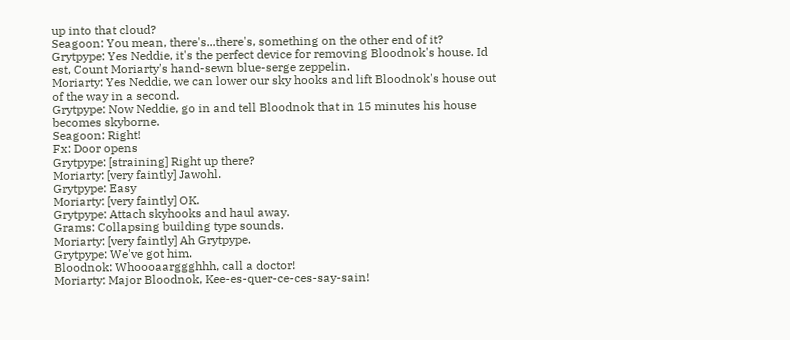up into that cloud?
Seagoon: You mean, there's...there's, something on the other end of it?
Grytpype: Yes Neddie, it's the perfect device for removing Bloodnok's house. Id est, Count Moriarty's hand-sewn blue-serge zeppelin.
Moriarty: Yes Neddie, we can lower our sky hooks and lift Bloodnok's house out of the way in a second.
Grytpype: Now Neddie, go in and tell Bloodnok that in 15 minutes his house becomes skyborne.
Seagoon: Right!
Fx: Door opens
Grytpype: [straining] Right up there?
Moriarty: [very faintly] Jawohl.
Grytpype: Easy
Moriarty: [very faintly] OK.
Grytpype: Attach skyhooks and haul away.
Grams: Collapsing building type sounds.
Moriarty: [very faintly] Ah Grytpype.
Grytpype: We've got him.
Bloodnok: Whoooaarggghhh, call a doctor!
Moriarty: Major Bloodnok, Kee-es-quer-ce-ces-say-sain!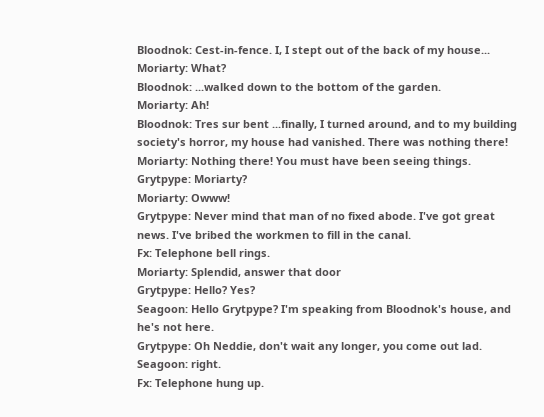Bloodnok: Cest-in-fence. I, I stept out of the back of my house...
Moriarty: What?
Bloodnok: ...walked down to the bottom of the garden.
Moriarty: Ah!
Bloodnok: Tres sur bent ...finally, I turned around, and to my building society's horror, my house had vanished. There was nothing there!
Moriarty: Nothing there! You must have been seeing things.
Grytpype: Moriarty?
Moriarty: Owww!
Grytpype: Never mind that man of no fixed abode. I've got great news. I've bribed the workmen to fill in the canal.
Fx: Telephone bell rings.
Moriarty: Splendid, answer that door
Grytpype: Hello? Yes?
Seagoon: Hello Grytpype? I'm speaking from Bloodnok's house, and he's not here.
Grytpype: Oh Neddie, don't wait any longer, you come out lad.
Seagoon: right.
Fx: Telephone hung up.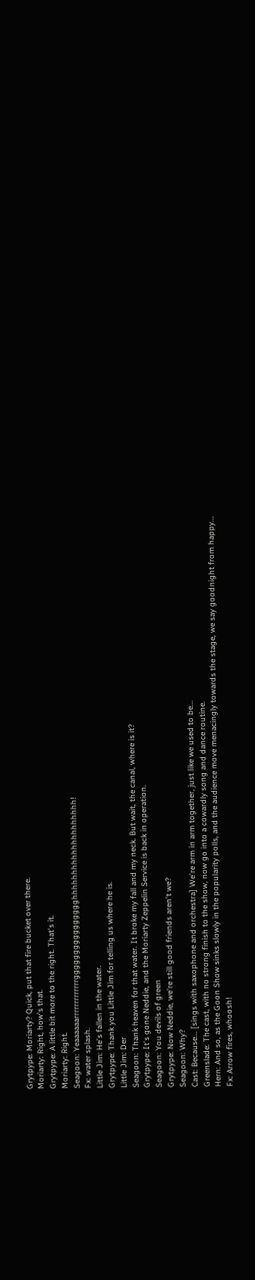Grytpype: Moriarty? Quick, put that fire bucket over there.
Moriarty: Right, how's that.
Grytpype: A little bit more to the right. That's it.
Moriarty: Right.
Seagoon: Yeaaaaaarrrrrrrrrrrrrgggggggggggggggghhhhhhhhhhhhhhhhhhhh!
Fx: water splash.
Little Jim: He's fallen in the water.
Grytpype: Thank you Little Jim for telling us where he is.
Little Jim: Der
Seagoon: Thank heaven for that water. It broke my fall and my neck. But wait, the canal, where is it?
Grytpype: It's gone Neddie, and the Moriarty Zeppelin Service is back in operation.
Seagoon: You devils of green
Grytpype: Now Neddie, we're still good friends aren't we?
Seagoon: Why?
Cast: Because... [sings with saxophone and orchestra] We're arm in arm together, just like we used to be...
Greenslade: The cast, with no strong finish to the show, now go into a cowardly song and dance routine.
Hern: And so, as the Goon Show sinks slowly in the popularity polls, and the audience move menacingly towards the stage, we say goodnight from happy...
Fx: Arrow fires, whoosh!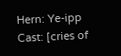Hern: Ye-ipp
Cast: [cries of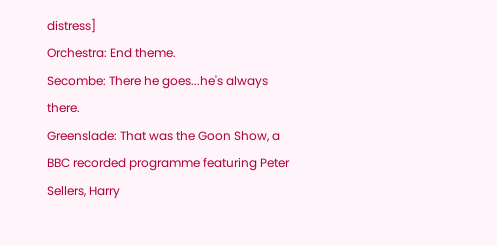distress]
Orchestra: End theme.
Secombe: There he goes...he's always there.
Greenslade: That was the Goon Show, a BBC recorded programme featuring Peter Sellers, Harry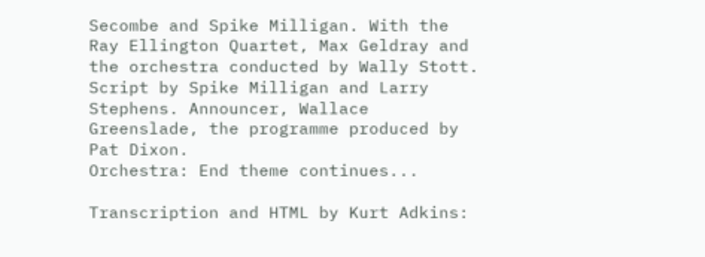Secombe and Spike Milligan. With the Ray Ellington Quartet, Max Geldray and the orchestra conducted by Wally Stott. Script by Spike Milligan and Larry Stephens. Announcer, Wallace Greenslade, the programme produced by Pat Dixon.
Orchestra: End theme continues...

Transcription and HTML by Kurt Adkins: